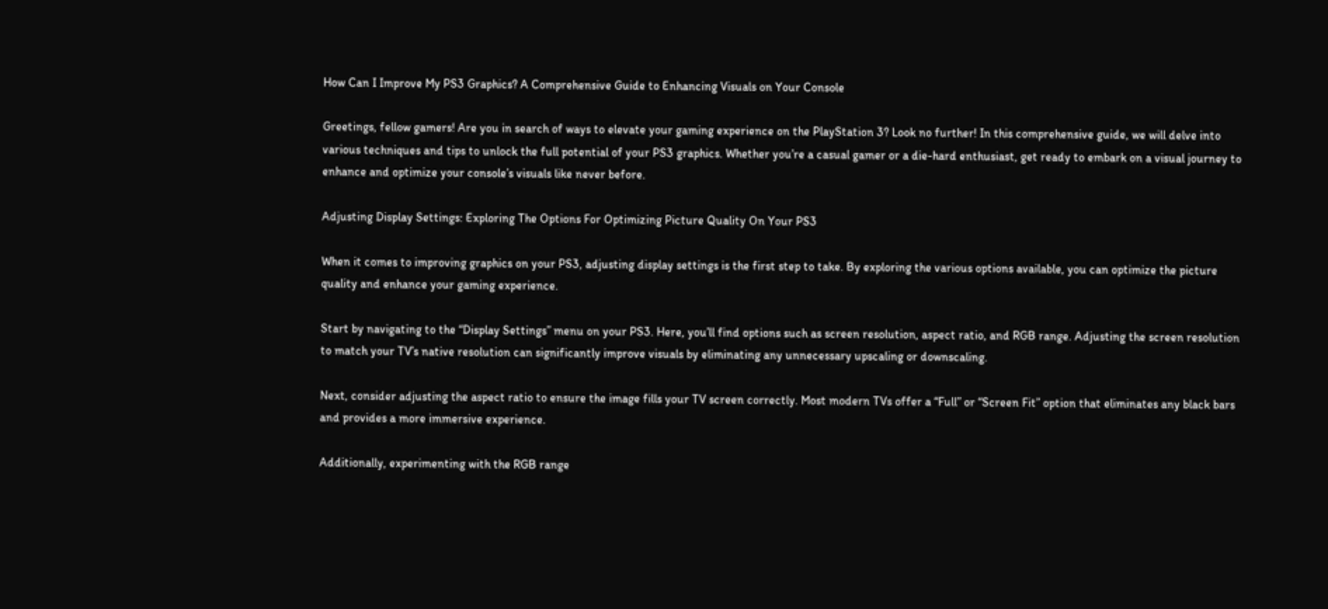How Can I Improve My PS3 Graphics? A Comprehensive Guide to Enhancing Visuals on Your Console

Greetings, fellow gamers! Are you in search of ways to elevate your gaming experience on the PlayStation 3? Look no further! In this comprehensive guide, we will delve into various techniques and tips to unlock the full potential of your PS3 graphics. Whether you’re a casual gamer or a die-hard enthusiast, get ready to embark on a visual journey to enhance and optimize your console’s visuals like never before.

Adjusting Display Settings: Exploring The Options For Optimizing Picture Quality On Your PS3

When it comes to improving graphics on your PS3, adjusting display settings is the first step to take. By exploring the various options available, you can optimize the picture quality and enhance your gaming experience.

Start by navigating to the “Display Settings” menu on your PS3. Here, you’ll find options such as screen resolution, aspect ratio, and RGB range. Adjusting the screen resolution to match your TV’s native resolution can significantly improve visuals by eliminating any unnecessary upscaling or downscaling.

Next, consider adjusting the aspect ratio to ensure the image fills your TV screen correctly. Most modern TVs offer a “Full” or “Screen Fit” option that eliminates any black bars and provides a more immersive experience.

Additionally, experimenting with the RGB range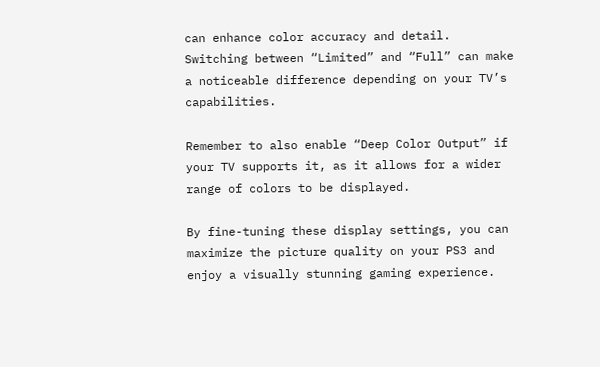can enhance color accuracy and detail. Switching between “Limited” and “Full” can make a noticeable difference depending on your TV’s capabilities.

Remember to also enable “Deep Color Output” if your TV supports it, as it allows for a wider range of colors to be displayed.

By fine-tuning these display settings, you can maximize the picture quality on your PS3 and enjoy a visually stunning gaming experience.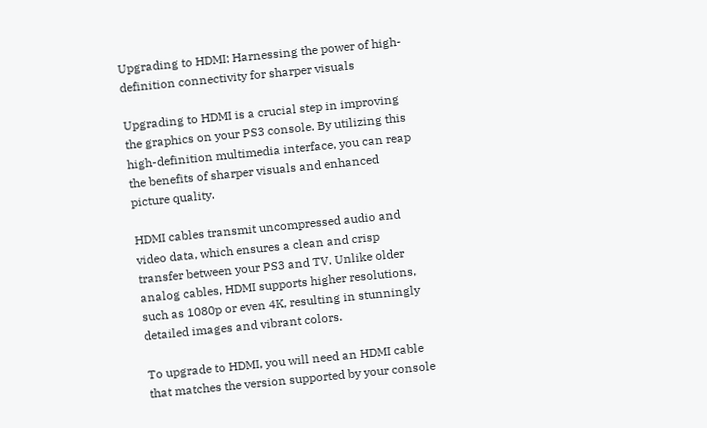Upgrading to HDMI: Harnessing the power of high-definition connectivity for sharper visuals

Upgrading to HDMI is a crucial step in improving the graphics on your PS3 console. By utilizing this high-definition multimedia interface, you can reap the benefits of sharper visuals and enhanced picture quality.

HDMI cables transmit uncompressed audio and video data, which ensures a clean and crisp transfer between your PS3 and TV. Unlike older analog cables, HDMI supports higher resolutions, such as 1080p or even 4K, resulting in stunningly detailed images and vibrant colors.

To upgrade to HDMI, you will need an HDMI cable that matches the version supported by your console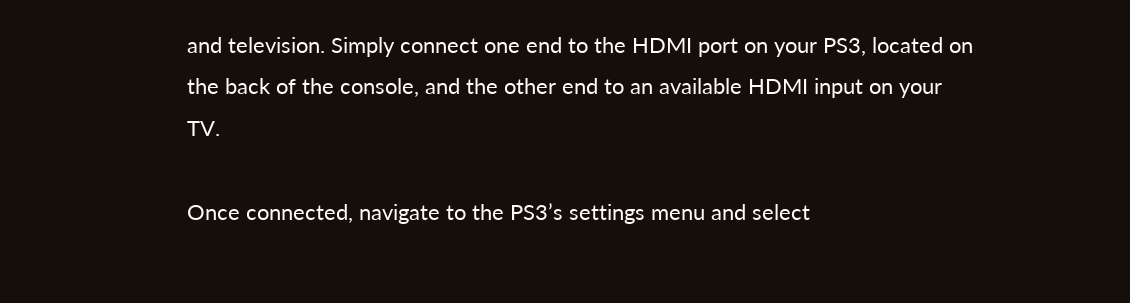and television. Simply connect one end to the HDMI port on your PS3, located on the back of the console, and the other end to an available HDMI input on your TV.

Once connected, navigate to the PS3’s settings menu and select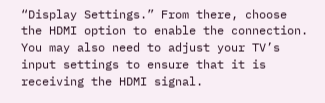“Display Settings.” From there, choose the HDMI option to enable the connection. You may also need to adjust your TV’s input settings to ensure that it is receiving the HDMI signal.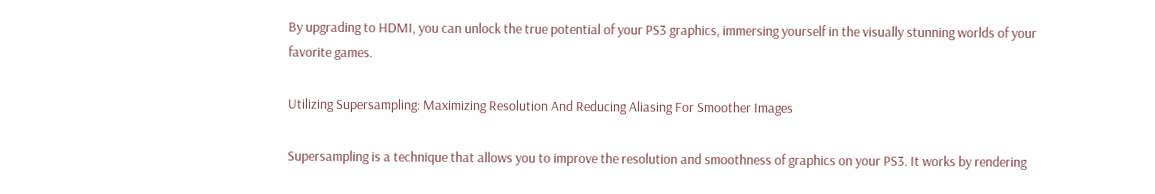By upgrading to HDMI, you can unlock the true potential of your PS3 graphics, immersing yourself in the visually stunning worlds of your favorite games.

Utilizing Supersampling: Maximizing Resolution And Reducing Aliasing For Smoother Images

Supersampling is a technique that allows you to improve the resolution and smoothness of graphics on your PS3. It works by rendering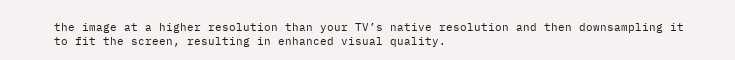the image at a higher resolution than your TV’s native resolution and then downsampling it to fit the screen, resulting in enhanced visual quality.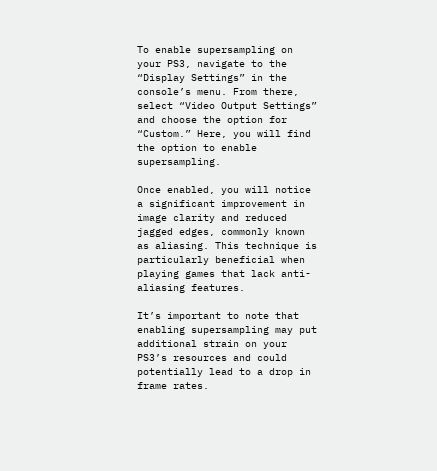To enable supersampling on your PS3, navigate to the “Display Settings” in the console’s menu. From there, select “Video Output Settings” and choose the option for “Custom.” Here, you will find the option to enable supersampling.

Once enabled, you will notice a significant improvement in image clarity and reduced jagged edges, commonly known as aliasing. This technique is particularly beneficial when playing games that lack anti-aliasing features.

It’s important to note that enabling supersampling may put additional strain on your PS3’s resources and could potentially lead to a drop in frame rates.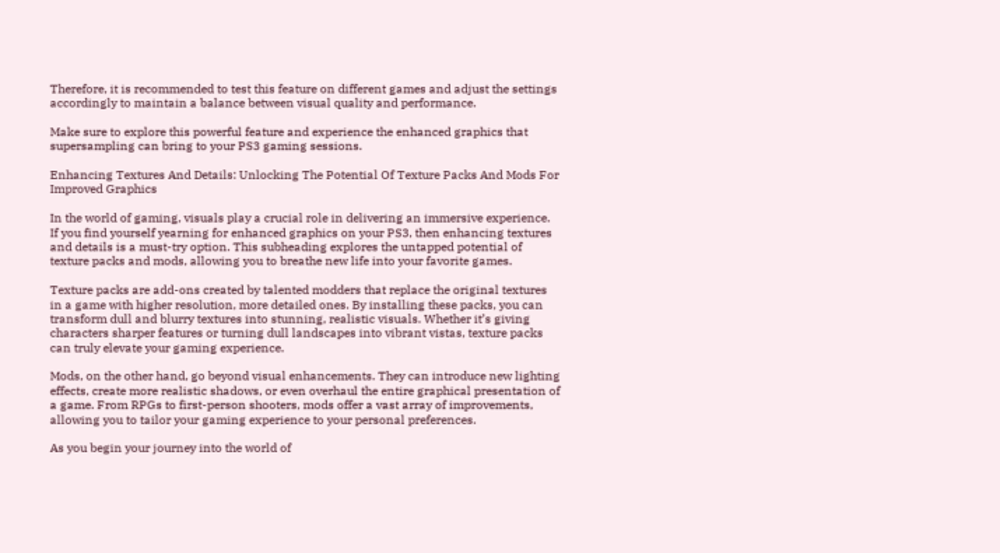Therefore, it is recommended to test this feature on different games and adjust the settings accordingly to maintain a balance between visual quality and performance.

Make sure to explore this powerful feature and experience the enhanced graphics that supersampling can bring to your PS3 gaming sessions.

Enhancing Textures And Details: Unlocking The Potential Of Texture Packs And Mods For Improved Graphics

In the world of gaming, visuals play a crucial role in delivering an immersive experience. If you find yourself yearning for enhanced graphics on your PS3, then enhancing textures and details is a must-try option. This subheading explores the untapped potential of texture packs and mods, allowing you to breathe new life into your favorite games.

Texture packs are add-ons created by talented modders that replace the original textures in a game with higher resolution, more detailed ones. By installing these packs, you can transform dull and blurry textures into stunning, realistic visuals. Whether it’s giving characters sharper features or turning dull landscapes into vibrant vistas, texture packs can truly elevate your gaming experience.

Mods, on the other hand, go beyond visual enhancements. They can introduce new lighting effects, create more realistic shadows, or even overhaul the entire graphical presentation of a game. From RPGs to first-person shooters, mods offer a vast array of improvements, allowing you to tailor your gaming experience to your personal preferences.

As you begin your journey into the world of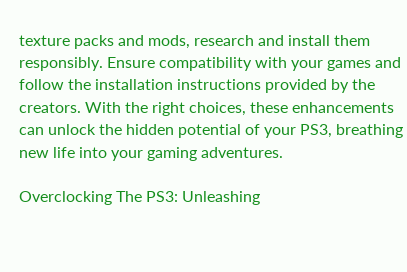texture packs and mods, research and install them responsibly. Ensure compatibility with your games and follow the installation instructions provided by the creators. With the right choices, these enhancements can unlock the hidden potential of your PS3, breathing new life into your gaming adventures.

Overclocking The PS3: Unleashing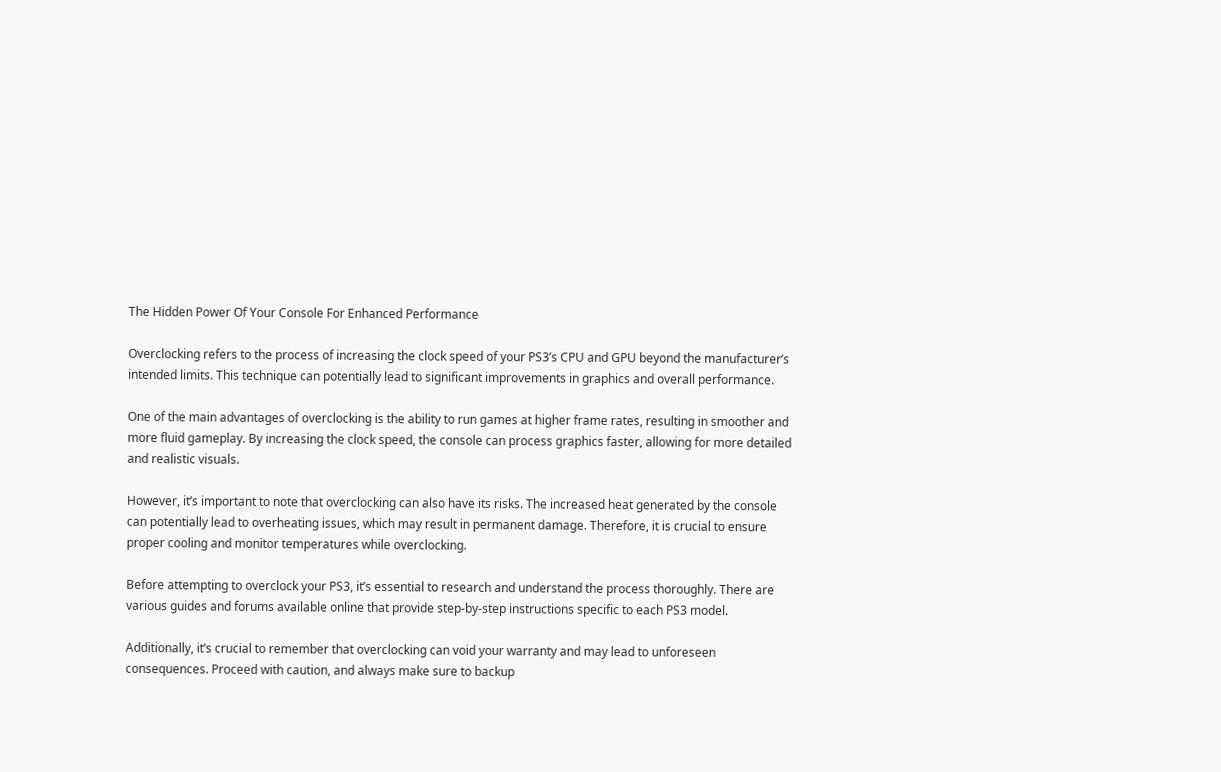The Hidden Power Of Your Console For Enhanced Performance

Overclocking refers to the process of increasing the clock speed of your PS3’s CPU and GPU beyond the manufacturer’s intended limits. This technique can potentially lead to significant improvements in graphics and overall performance.

One of the main advantages of overclocking is the ability to run games at higher frame rates, resulting in smoother and more fluid gameplay. By increasing the clock speed, the console can process graphics faster, allowing for more detailed and realistic visuals.

However, it’s important to note that overclocking can also have its risks. The increased heat generated by the console can potentially lead to overheating issues, which may result in permanent damage. Therefore, it is crucial to ensure proper cooling and monitor temperatures while overclocking.

Before attempting to overclock your PS3, it’s essential to research and understand the process thoroughly. There are various guides and forums available online that provide step-by-step instructions specific to each PS3 model.

Additionally, it’s crucial to remember that overclocking can void your warranty and may lead to unforeseen consequences. Proceed with caution, and always make sure to backup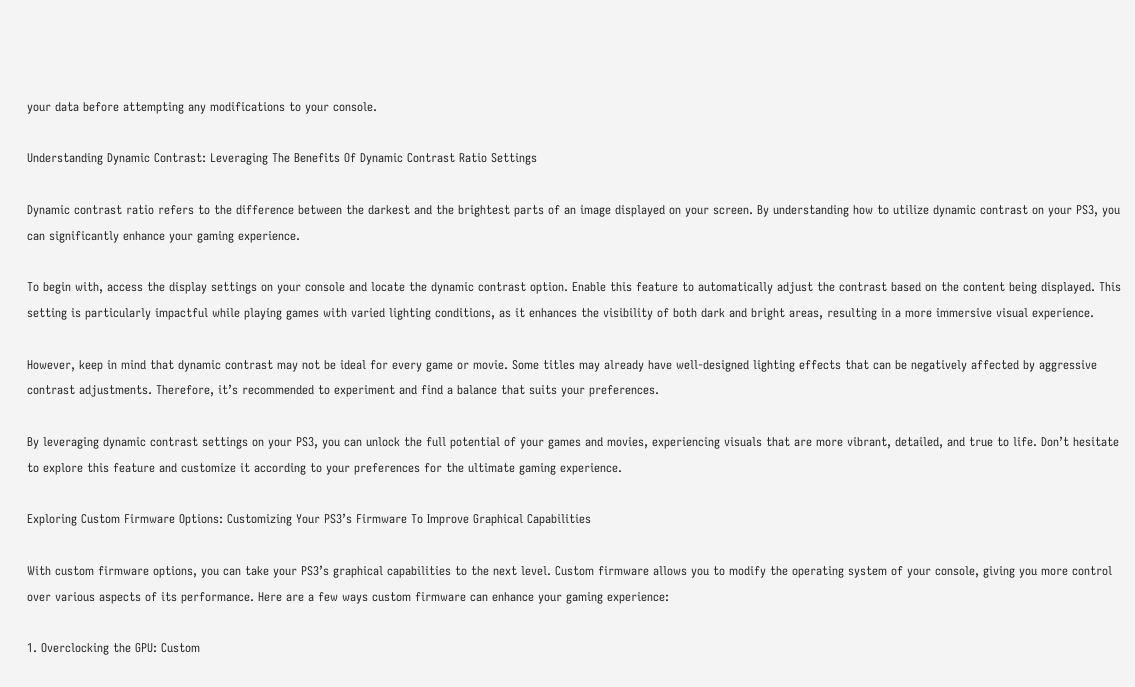your data before attempting any modifications to your console.

Understanding Dynamic Contrast: Leveraging The Benefits Of Dynamic Contrast Ratio Settings

Dynamic contrast ratio refers to the difference between the darkest and the brightest parts of an image displayed on your screen. By understanding how to utilize dynamic contrast on your PS3, you can significantly enhance your gaming experience.

To begin with, access the display settings on your console and locate the dynamic contrast option. Enable this feature to automatically adjust the contrast based on the content being displayed. This setting is particularly impactful while playing games with varied lighting conditions, as it enhances the visibility of both dark and bright areas, resulting in a more immersive visual experience.

However, keep in mind that dynamic contrast may not be ideal for every game or movie. Some titles may already have well-designed lighting effects that can be negatively affected by aggressive contrast adjustments. Therefore, it’s recommended to experiment and find a balance that suits your preferences.

By leveraging dynamic contrast settings on your PS3, you can unlock the full potential of your games and movies, experiencing visuals that are more vibrant, detailed, and true to life. Don’t hesitate to explore this feature and customize it according to your preferences for the ultimate gaming experience.

Exploring Custom Firmware Options: Customizing Your PS3’s Firmware To Improve Graphical Capabilities

With custom firmware options, you can take your PS3’s graphical capabilities to the next level. Custom firmware allows you to modify the operating system of your console, giving you more control over various aspects of its performance. Here are a few ways custom firmware can enhance your gaming experience:

1. Overclocking the GPU: Custom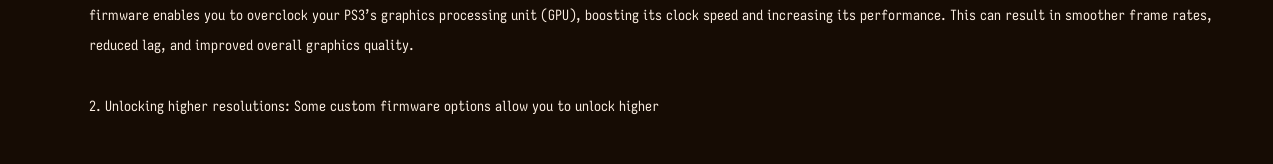firmware enables you to overclock your PS3’s graphics processing unit (GPU), boosting its clock speed and increasing its performance. This can result in smoother frame rates, reduced lag, and improved overall graphics quality.

2. Unlocking higher resolutions: Some custom firmware options allow you to unlock higher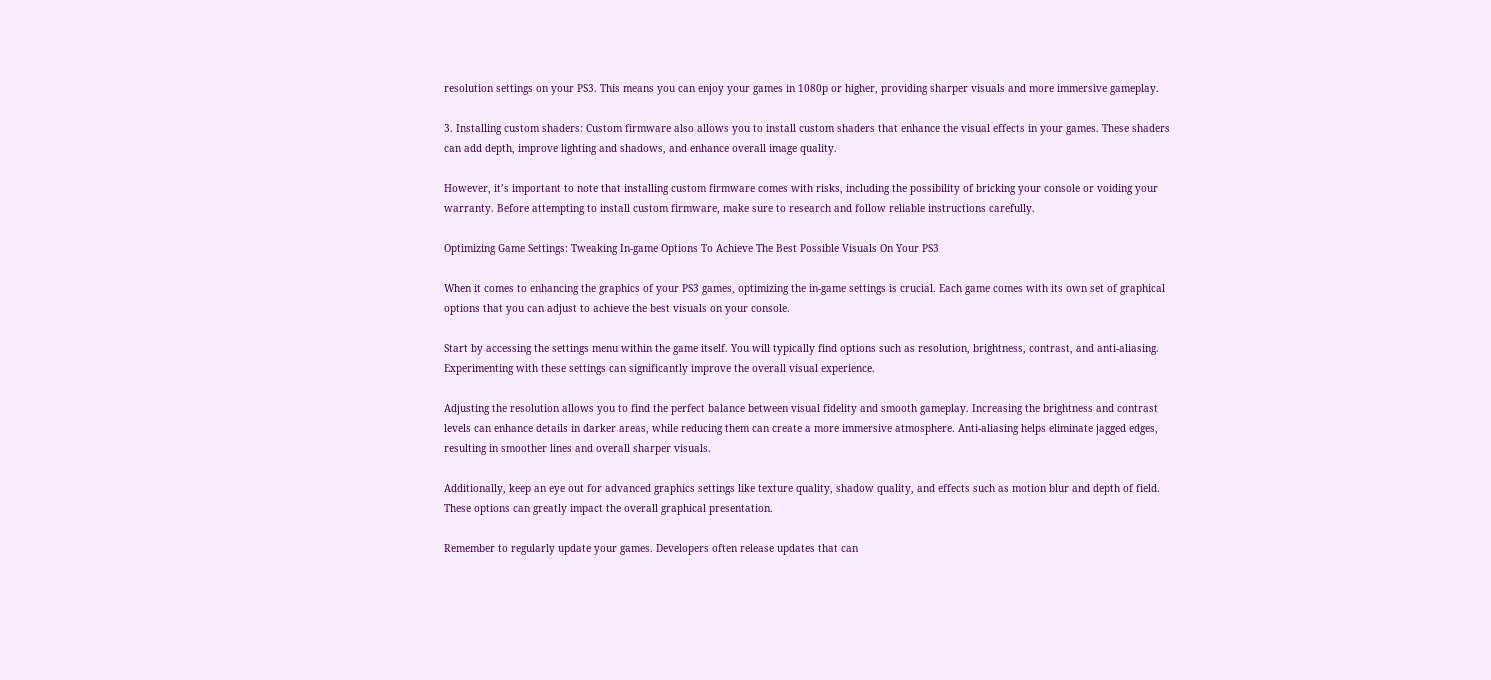resolution settings on your PS3. This means you can enjoy your games in 1080p or higher, providing sharper visuals and more immersive gameplay.

3. Installing custom shaders: Custom firmware also allows you to install custom shaders that enhance the visual effects in your games. These shaders can add depth, improve lighting and shadows, and enhance overall image quality.

However, it’s important to note that installing custom firmware comes with risks, including the possibility of bricking your console or voiding your warranty. Before attempting to install custom firmware, make sure to research and follow reliable instructions carefully.

Optimizing Game Settings: Tweaking In-game Options To Achieve The Best Possible Visuals On Your PS3

When it comes to enhancing the graphics of your PS3 games, optimizing the in-game settings is crucial. Each game comes with its own set of graphical options that you can adjust to achieve the best visuals on your console.

Start by accessing the settings menu within the game itself. You will typically find options such as resolution, brightness, contrast, and anti-aliasing. Experimenting with these settings can significantly improve the overall visual experience.

Adjusting the resolution allows you to find the perfect balance between visual fidelity and smooth gameplay. Increasing the brightness and contrast levels can enhance details in darker areas, while reducing them can create a more immersive atmosphere. Anti-aliasing helps eliminate jagged edges, resulting in smoother lines and overall sharper visuals.

Additionally, keep an eye out for advanced graphics settings like texture quality, shadow quality, and effects such as motion blur and depth of field. These options can greatly impact the overall graphical presentation.

Remember to regularly update your games. Developers often release updates that can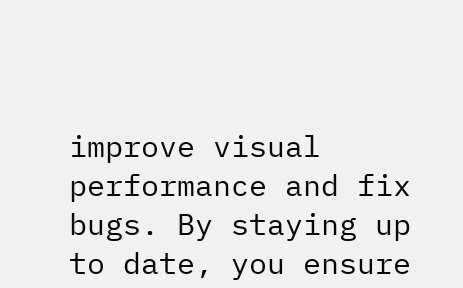improve visual performance and fix bugs. By staying up to date, you ensure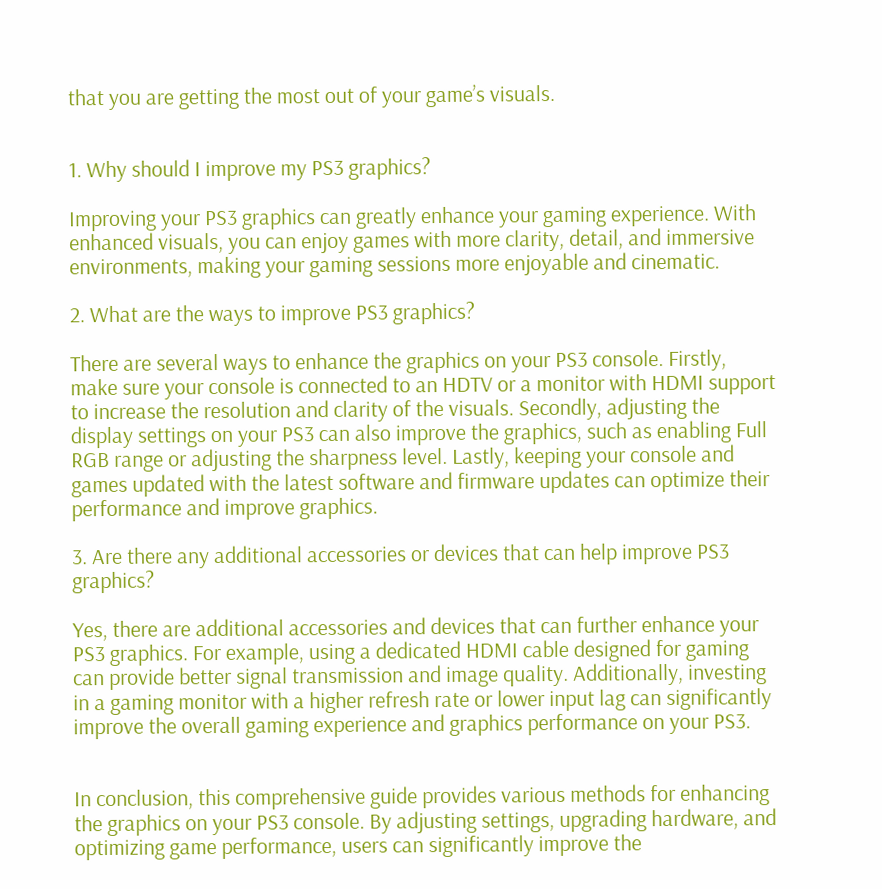that you are getting the most out of your game’s visuals.


1. Why should I improve my PS3 graphics?

Improving your PS3 graphics can greatly enhance your gaming experience. With enhanced visuals, you can enjoy games with more clarity, detail, and immersive environments, making your gaming sessions more enjoyable and cinematic.

2. What are the ways to improve PS3 graphics?

There are several ways to enhance the graphics on your PS3 console. Firstly, make sure your console is connected to an HDTV or a monitor with HDMI support to increase the resolution and clarity of the visuals. Secondly, adjusting the display settings on your PS3 can also improve the graphics, such as enabling Full RGB range or adjusting the sharpness level. Lastly, keeping your console and games updated with the latest software and firmware updates can optimize their performance and improve graphics.

3. Are there any additional accessories or devices that can help improve PS3 graphics?

Yes, there are additional accessories and devices that can further enhance your PS3 graphics. For example, using a dedicated HDMI cable designed for gaming can provide better signal transmission and image quality. Additionally, investing in a gaming monitor with a higher refresh rate or lower input lag can significantly improve the overall gaming experience and graphics performance on your PS3.


In conclusion, this comprehensive guide provides various methods for enhancing the graphics on your PS3 console. By adjusting settings, upgrading hardware, and optimizing game performance, users can significantly improve the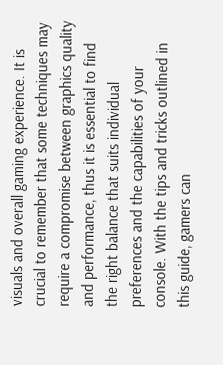visuals and overall gaming experience. It is crucial to remember that some techniques may require a compromise between graphics quality and performance, thus it is essential to find the right balance that suits individual preferences and the capabilities of your console. With the tips and tricks outlined in this guide, gamers can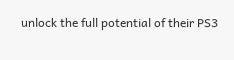unlock the full potential of their PS3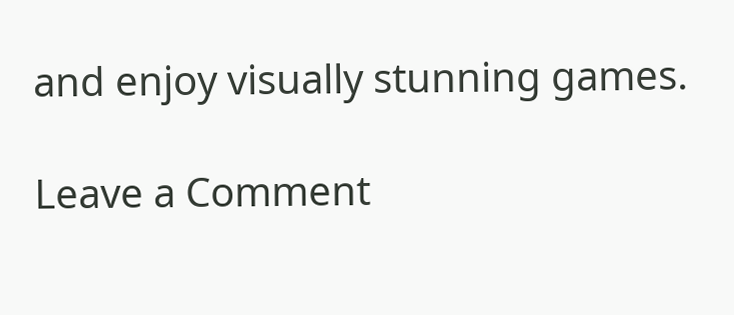and enjoy visually stunning games.

Leave a Comment